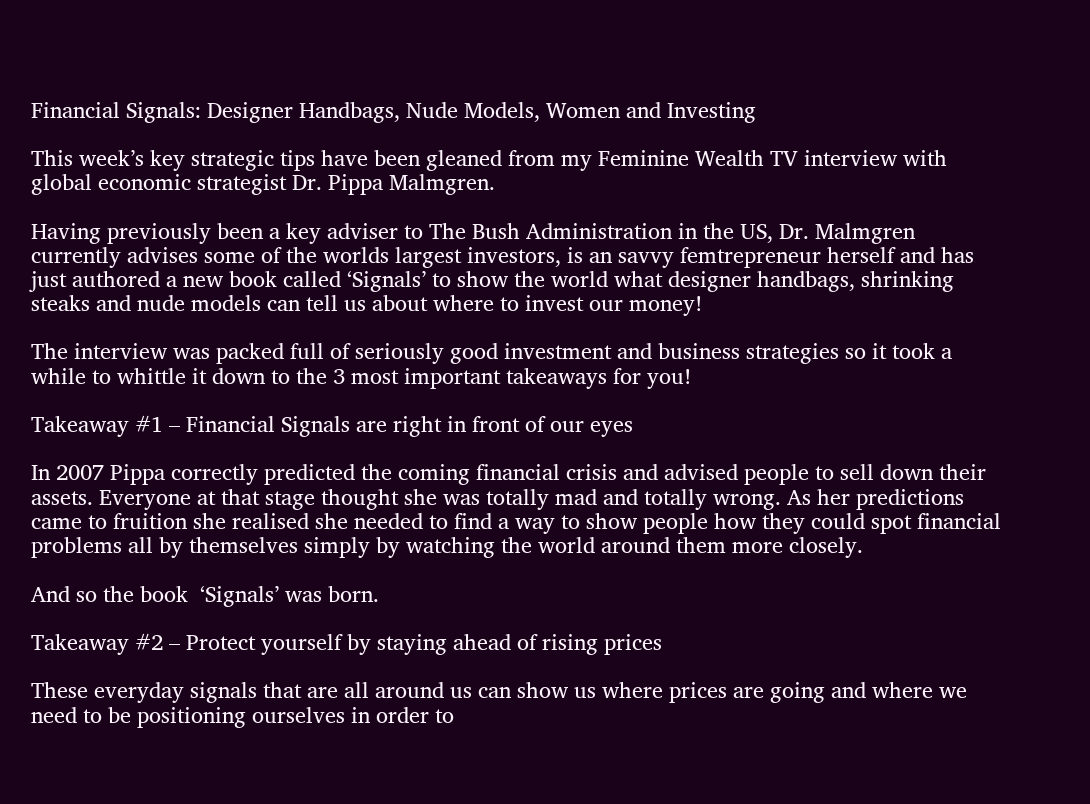Financial Signals: Designer Handbags, Nude Models, Women and Investing

This week’s key strategic tips have been gleaned from my Feminine Wealth TV interview with global economic strategist Dr. Pippa Malmgren.

Having previously been a key adviser to The Bush Administration in the US, Dr. Malmgren currently advises some of the worlds largest investors, is an savvy femtrepreneur herself and has just authored a new book called ‘Signals’ to show the world what designer handbags, shrinking steaks and nude models can tell us about where to invest our money!

The interview was packed full of seriously good investment and business strategies so it took a while to whittle it down to the 3 most important takeaways for you!

Takeaway #1 – Financial Signals are right in front of our eyes

In 2007 Pippa correctly predicted the coming financial crisis and advised people to sell down their assets. Everyone at that stage thought she was totally mad and totally wrong. As her predictions came to fruition she realised she needed to find a way to show people how they could spot financial problems all by themselves simply by watching the world around them more closely.

And so the book  ‘Signals’ was born.

Takeaway #2 – Protect yourself by staying ahead of rising prices

These everyday signals that are all around us can show us where prices are going and where we need to be positioning ourselves in order to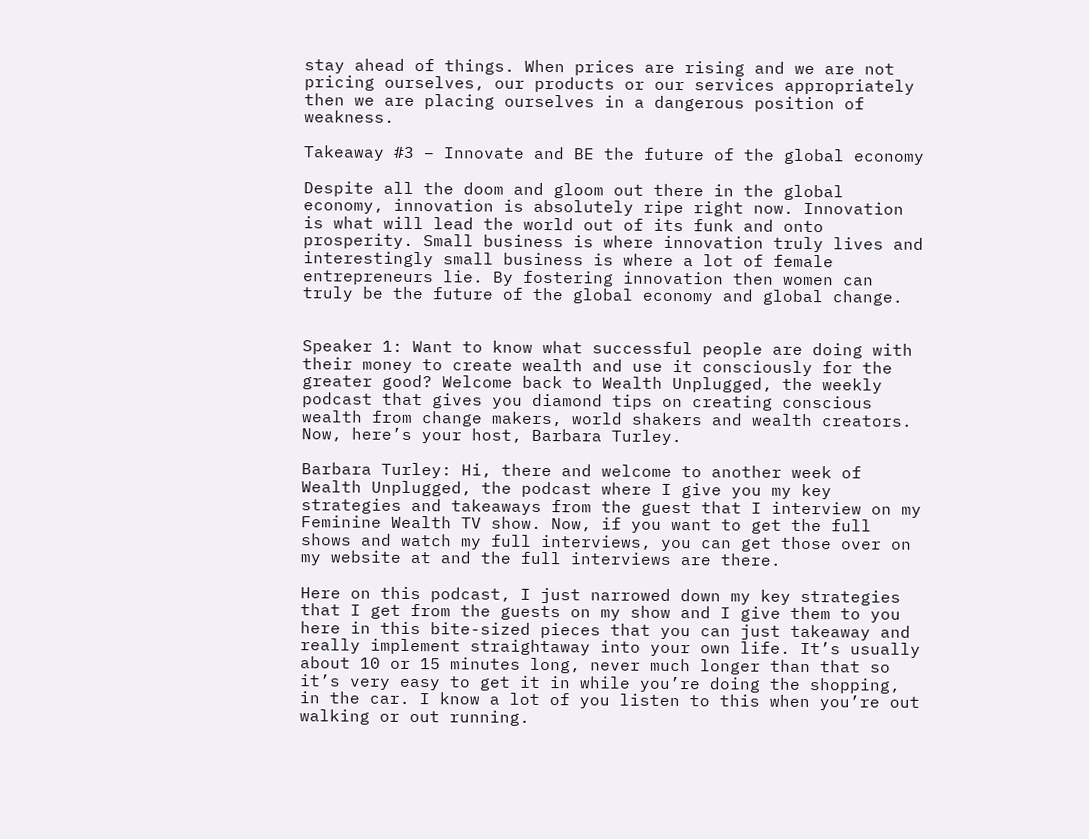stay ahead of things. When prices are rising and we are not pricing ourselves, our products or our services appropriately then we are placing ourselves in a dangerous position of weakness.

Takeaway #3 – Innovate and BE the future of the global economy

Despite all the doom and gloom out there in the global economy, innovation is absolutely ripe right now. Innovation is what will lead the world out of its funk and onto prosperity. Small business is where innovation truly lives and interestingly small business is where a lot of female entrepreneurs lie. By fostering innovation then women can truly be the future of the global economy and global change.


Speaker 1: Want to know what successful people are doing with their money to create wealth and use it consciously for the greater good? Welcome back to Wealth Unplugged, the weekly podcast that gives you diamond tips on creating conscious wealth from change makers, world shakers and wealth creators. Now, here’s your host, Barbara Turley.

Barbara Turley: Hi, there and welcome to another week of Wealth Unplugged, the podcast where I give you my key strategies and takeaways from the guest that I interview on my Feminine Wealth TV show. Now, if you want to get the full shows and watch my full interviews, you can get those over on my website at and the full interviews are there.

Here on this podcast, I just narrowed down my key strategies that I get from the guests on my show and I give them to you here in this bite-sized pieces that you can just takeaway and really implement straightaway into your own life. It’s usually about 10 or 15 minutes long, never much longer than that so it’s very easy to get it in while you’re doing the shopping, in the car. I know a lot of you listen to this when you’re out walking or out running.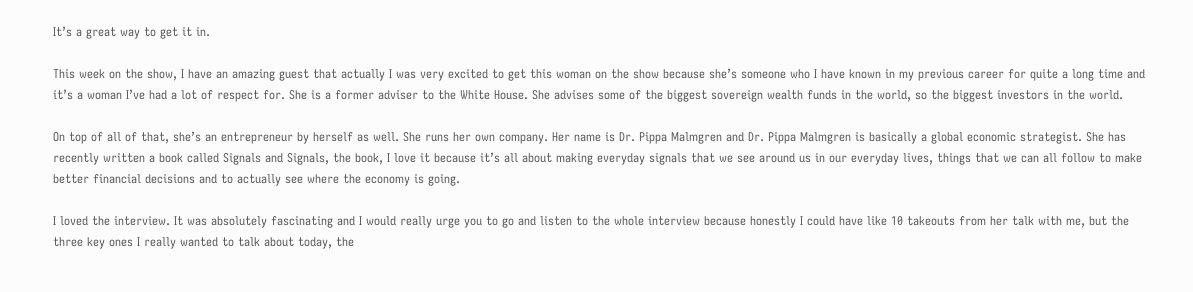It’s a great way to get it in.

This week on the show, I have an amazing guest that actually I was very excited to get this woman on the show because she’s someone who I have known in my previous career for quite a long time and it’s a woman I’ve had a lot of respect for. She is a former adviser to the White House. She advises some of the biggest sovereign wealth funds in the world, so the biggest investors in the world.

On top of all of that, she’s an entrepreneur by herself as well. She runs her own company. Her name is Dr. Pippa Malmgren and Dr. Pippa Malmgren is basically a global economic strategist. She has recently written a book called Signals and Signals, the book, I love it because it’s all about making everyday signals that we see around us in our everyday lives, things that we can all follow to make better financial decisions and to actually see where the economy is going.

I loved the interview. It was absolutely fascinating and I would really urge you to go and listen to the whole interview because honestly I could have like 10 takeouts from her talk with me, but the three key ones I really wanted to talk about today, the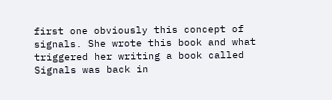first one obviously this concept of signals. She wrote this book and what triggered her writing a book called Signals was back in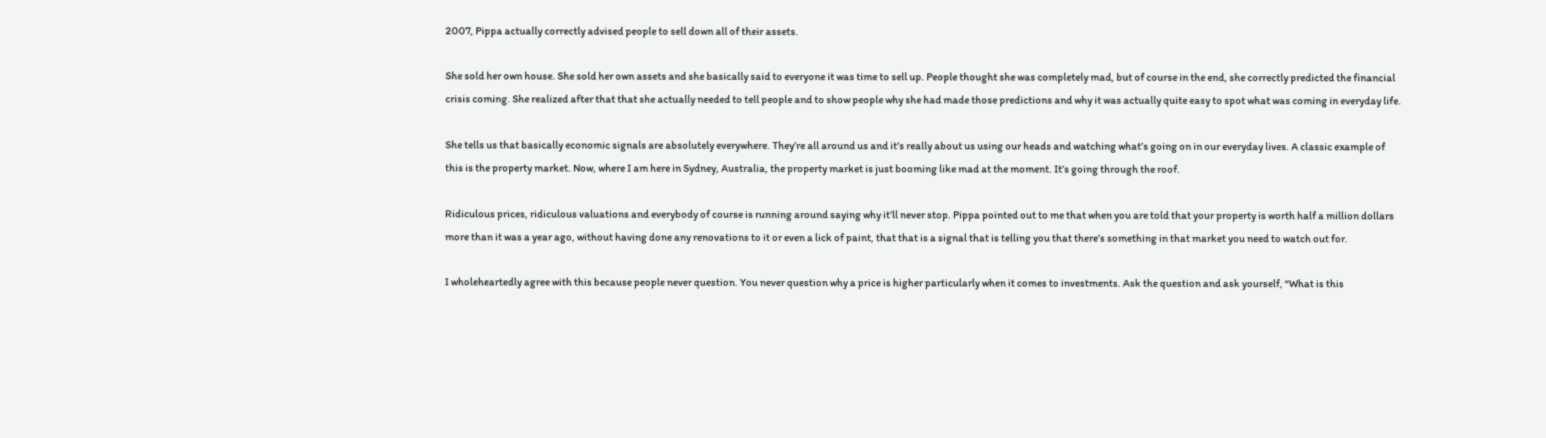2007, Pippa actually correctly advised people to sell down all of their assets.

She sold her own house. She sold her own assets and she basically said to everyone it was time to sell up. People thought she was completely mad, but of course in the end, she correctly predicted the financial crisis coming. She realized after that that she actually needed to tell people and to show people why she had made those predictions and why it was actually quite easy to spot what was coming in everyday life.

She tells us that basically economic signals are absolutely everywhere. They’re all around us and it’s really about us using our heads and watching what’s going on in our everyday lives. A classic example of this is the property market. Now, where I am here in Sydney, Australia, the property market is just booming like mad at the moment. It’s going through the roof.

Ridiculous prices, ridiculous valuations and everybody of course is running around saying why it’ll never stop. Pippa pointed out to me that when you are told that your property is worth half a million dollars more than it was a year ago, without having done any renovations to it or even a lick of paint, that that is a signal that is telling you that there’s something in that market you need to watch out for.

I wholeheartedly agree with this because people never question. You never question why a price is higher particularly when it comes to investments. Ask the question and ask yourself, “What is this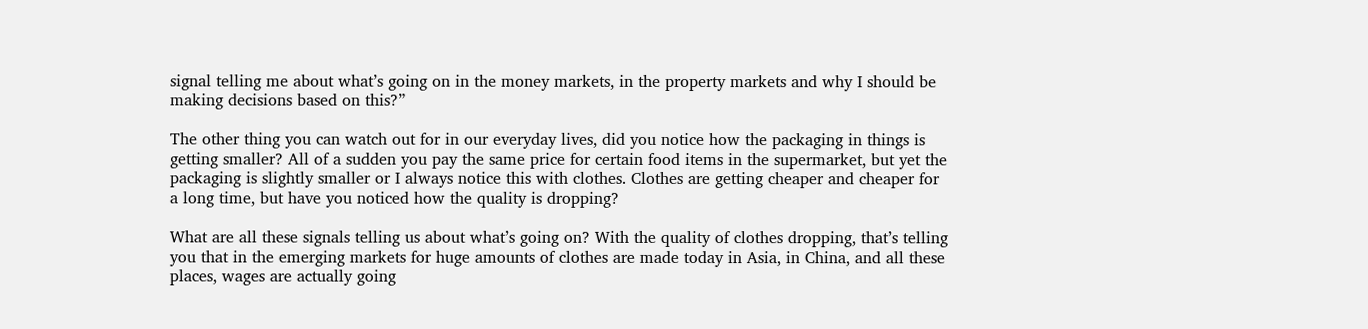signal telling me about what’s going on in the money markets, in the property markets and why I should be making decisions based on this?”

The other thing you can watch out for in our everyday lives, did you notice how the packaging in things is getting smaller? All of a sudden you pay the same price for certain food items in the supermarket, but yet the packaging is slightly smaller or I always notice this with clothes. Clothes are getting cheaper and cheaper for a long time, but have you noticed how the quality is dropping?

What are all these signals telling us about what’s going on? With the quality of clothes dropping, that’s telling you that in the emerging markets for huge amounts of clothes are made today in Asia, in China, and all these places, wages are actually going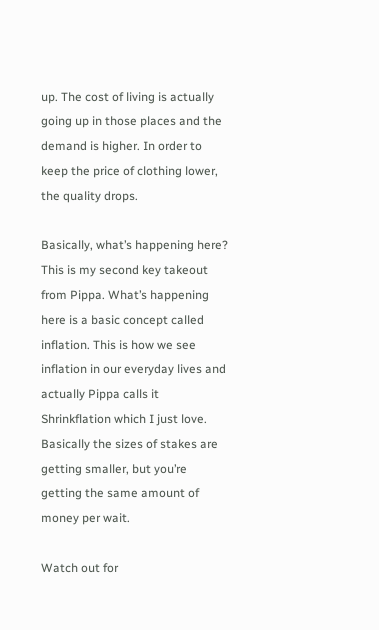up. The cost of living is actually going up in those places and the demand is higher. In order to keep the price of clothing lower, the quality drops.

Basically, what’s happening here? This is my second key takeout from Pippa. What’s happening here is a basic concept called inflation. This is how we see inflation in our everyday lives and actually Pippa calls it Shrinkflation which I just love. Basically the sizes of stakes are getting smaller, but you’re getting the same amount of money per wait.

Watch out for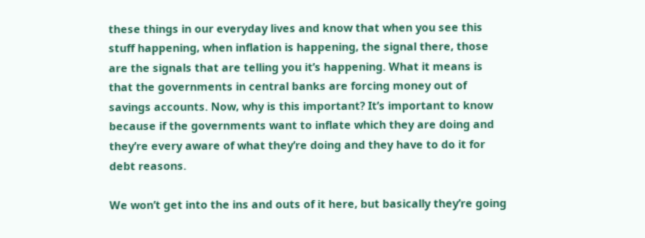these things in our everyday lives and know that when you see this stuff happening, when inflation is happening, the signal there, those are the signals that are telling you it’s happening. What it means is that the governments in central banks are forcing money out of savings accounts. Now, why is this important? It’s important to know because if the governments want to inflate which they are doing and they’re every aware of what they’re doing and they have to do it for debt reasons.

We won’t get into the ins and outs of it here, but basically they’re going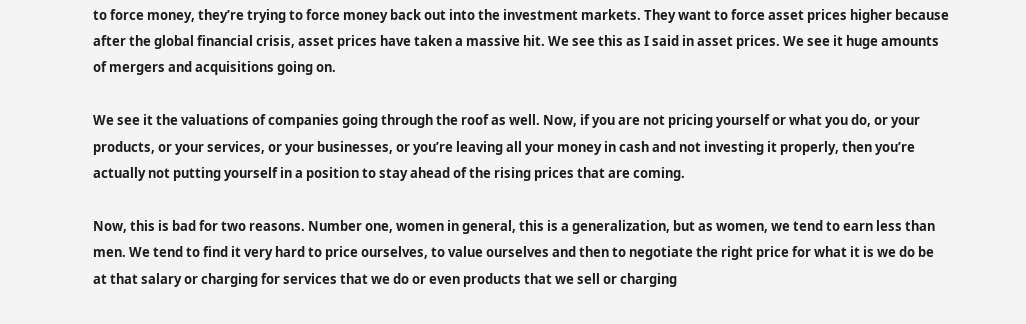to force money, they’re trying to force money back out into the investment markets. They want to force asset prices higher because after the global financial crisis, asset prices have taken a massive hit. We see this as I said in asset prices. We see it huge amounts of mergers and acquisitions going on.

We see it the valuations of companies going through the roof as well. Now, if you are not pricing yourself or what you do, or your products, or your services, or your businesses, or you’re leaving all your money in cash and not investing it properly, then you’re actually not putting yourself in a position to stay ahead of the rising prices that are coming.

Now, this is bad for two reasons. Number one, women in general, this is a generalization, but as women, we tend to earn less than men. We tend to find it very hard to price ourselves, to value ourselves and then to negotiate the right price for what it is we do be at that salary or charging for services that we do or even products that we sell or charging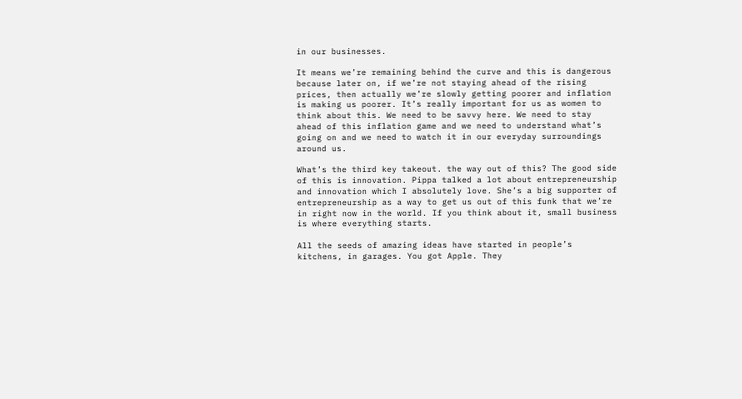in our businesses.

It means we’re remaining behind the curve and this is dangerous because later on, if we’re not staying ahead of the rising prices, then actually we’re slowly getting poorer and inflation is making us poorer. It’s really important for us as women to think about this. We need to be savvy here. We need to stay ahead of this inflation game and we need to understand what’s going on and we need to watch it in our everyday surroundings around us.

What’s the third key takeout. the way out of this? The good side of this is innovation. Pippa talked a lot about entrepreneurship and innovation which I absolutely love. She’s a big supporter of entrepreneurship as a way to get us out of this funk that we’re in right now in the world. If you think about it, small business is where everything starts.

All the seeds of amazing ideas have started in people’s kitchens, in garages. You got Apple. They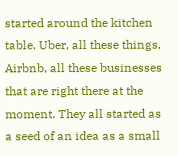started around the kitchen table. Uber, all these things, Airbnb, all these businesses that are right there at the moment. They all started as a seed of an idea as a small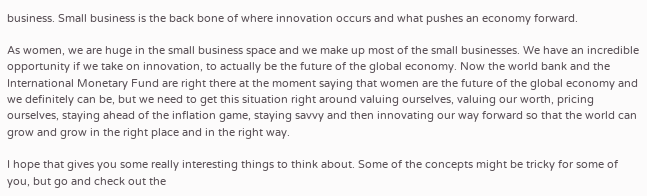business. Small business is the back bone of where innovation occurs and what pushes an economy forward.

As women, we are huge in the small business space and we make up most of the small businesses. We have an incredible opportunity if we take on innovation, to actually be the future of the global economy. Now the world bank and the International Monetary Fund are right there at the moment saying that women are the future of the global economy and we definitely can be, but we need to get this situation right around valuing ourselves, valuing our worth, pricing ourselves, staying ahead of the inflation game, staying savvy and then innovating our way forward so that the world can grow and grow in the right place and in the right way.

I hope that gives you some really interesting things to think about. Some of the concepts might be tricky for some of you, but go and check out the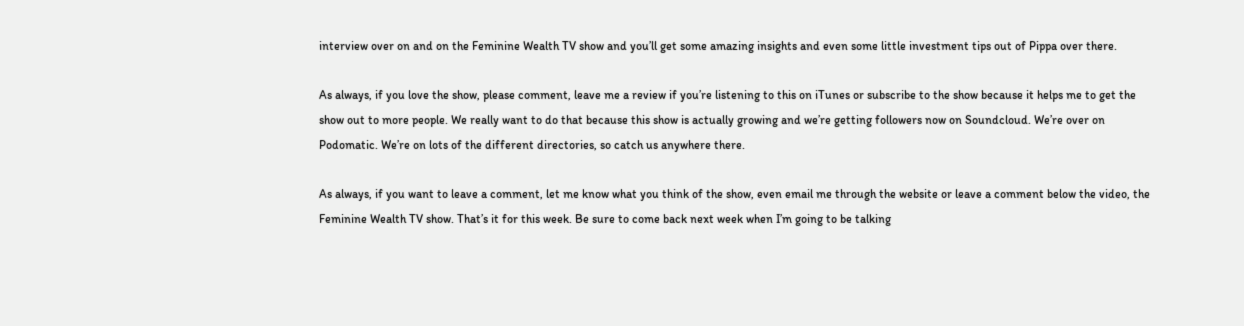interview over on and on the Feminine Wealth TV show and you’ll get some amazing insights and even some little investment tips out of Pippa over there.

As always, if you love the show, please comment, leave me a review if you’re listening to this on iTunes or subscribe to the show because it helps me to get the show out to more people. We really want to do that because this show is actually growing and we’re getting followers now on Soundcloud. We’re over on Podomatic. We’re on lots of the different directories, so catch us anywhere there.

As always, if you want to leave a comment, let me know what you think of the show, even email me through the website or leave a comment below the video, the Feminine Wealth TV show. That’s it for this week. Be sure to come back next week when I’m going to be talking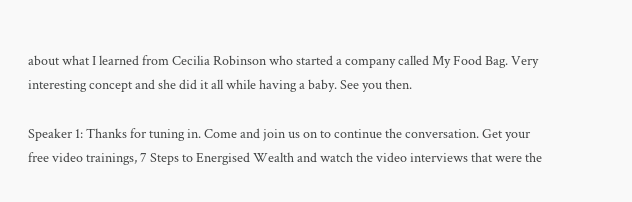about what I learned from Cecilia Robinson who started a company called My Food Bag. Very interesting concept and she did it all while having a baby. See you then.

Speaker 1: Thanks for tuning in. Come and join us on to continue the conversation. Get your free video trainings, 7 Steps to Energised Wealth and watch the video interviews that were the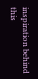inspiration behind this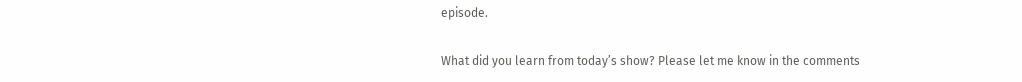episode.

What did you learn from today’s show? Please let me know in the comments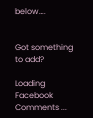below….


Got something to add?

Loading Facebook Comments ...